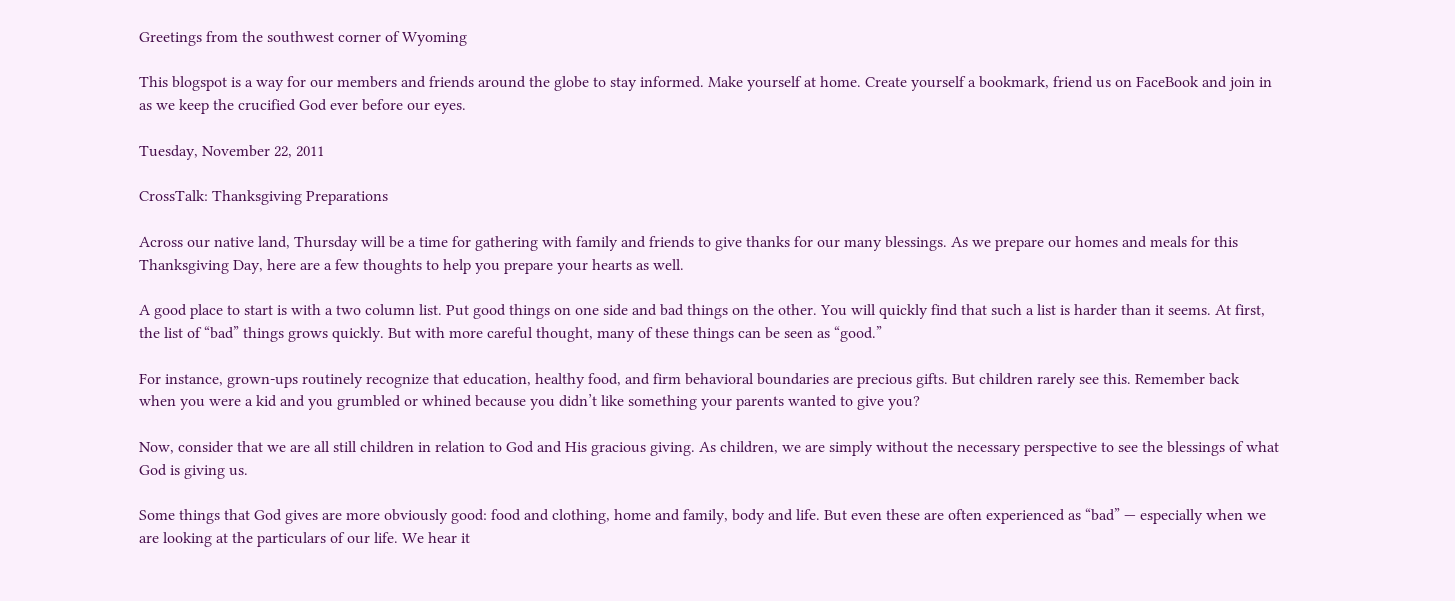Greetings from the southwest corner of Wyoming

This blogspot is a way for our members and friends around the globe to stay informed. Make yourself at home. Create yourself a bookmark, friend us on FaceBook and join in as we keep the crucified God ever before our eyes.

Tuesday, November 22, 2011

CrossTalk: Thanksgiving Preparations

Across our native land, Thursday will be a time for gathering with family and friends to give thanks for our many blessings. As we prepare our homes and meals for this Thanksgiving Day, here are a few thoughts to help you prepare your hearts as well.

A good place to start is with a two column list. Put good things on one side and bad things on the other. You will quickly find that such a list is harder than it seems. At first, the list of “bad” things grows quickly. But with more careful thought, many of these things can be seen as “good.”

For instance, grown-ups routinely recognize that education, healthy food, and firm behavioral boundaries are precious gifts. But children rarely see this. Remember back when you were a kid and you grumbled or whined because you didn’t like something your parents wanted to give you?

Now, consider that we are all still children in relation to God and His gracious giving. As children, we are simply without the necessary perspective to see the blessings of what God is giving us.

Some things that God gives are more obviously good: food and clothing, home and family, body and life. But even these are often experienced as “bad” — especially when we are looking at the particulars of our life. We hear it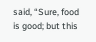said, “Sure, food is good; but this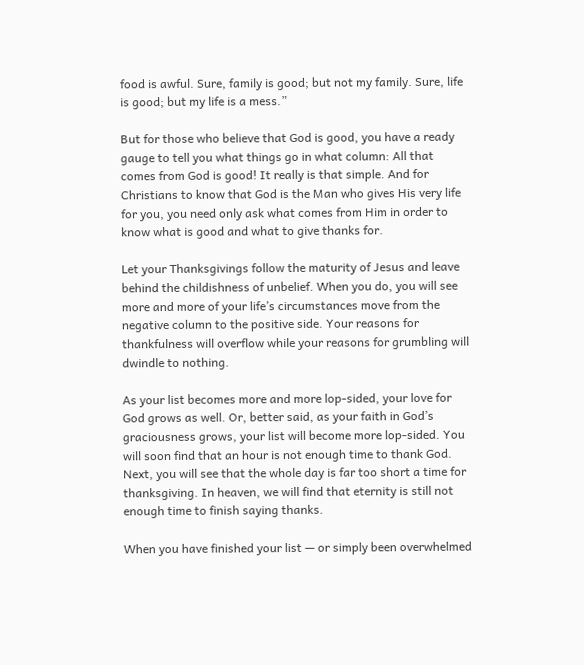food is awful. Sure, family is good; but not my family. Sure, life is good; but my life is a mess.”

But for those who believe that God is good, you have a ready gauge to tell you what things go in what column: All that comes from God is good! It really is that simple. And for Christians to know that God is the Man who gives His very life for you, you need only ask what comes from Him in order to know what is good and what to give thanks for.

Let your Thanksgivings follow the maturity of Jesus and leave behind the childishness of unbelief. When you do, you will see more and more of your life’s circumstances move from the negative column to the positive side. Your reasons for thankfulness will overflow while your reasons for grumbling will dwindle to nothing.

As your list becomes more and more lop-sided, your love for God grows as well. Or, better said, as your faith in God’s graciousness grows, your list will become more lop-sided. You will soon find that an hour is not enough time to thank God. Next, you will see that the whole day is far too short a time for thanksgiving. In heaven, we will find that eternity is still not enough time to finish saying thanks.

When you have finished your list — or simply been overwhelmed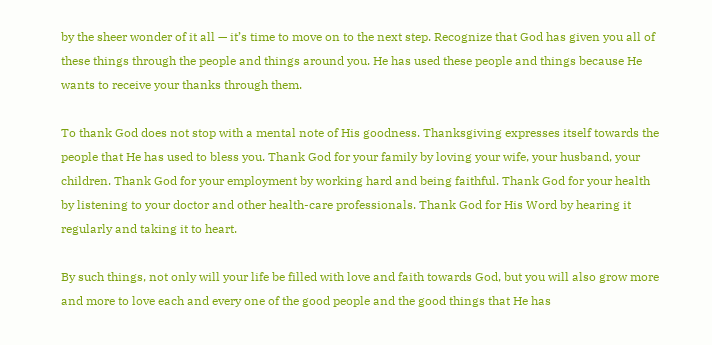by the sheer wonder of it all — it’s time to move on to the next step. Recognize that God has given you all of these things through the people and things around you. He has used these people and things because He wants to receive your thanks through them.

To thank God does not stop with a mental note of His goodness. Thanksgiving expresses itself towards the people that He has used to bless you. Thank God for your family by loving your wife, your husband, your children. Thank God for your employment by working hard and being faithful. Thank God for your health by listening to your doctor and other health-care professionals. Thank God for His Word by hearing it regularly and taking it to heart.

By such things, not only will your life be filled with love and faith towards God, but you will also grow more and more to love each and every one of the good people and the good things that He has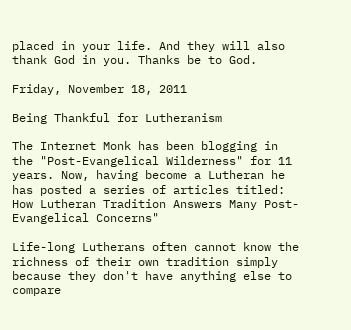placed in your life. And they will also thank God in you. Thanks be to God.

Friday, November 18, 2011

Being Thankful for Lutheranism

The Internet Monk has been blogging in the "Post-Evangelical Wilderness" for 11 years. Now, having become a Lutheran he has posted a series of articles titled: How Lutheran Tradition Answers Many Post-Evangelical Concerns"

Life-long Lutherans often cannot know the richness of their own tradition simply because they don't have anything else to compare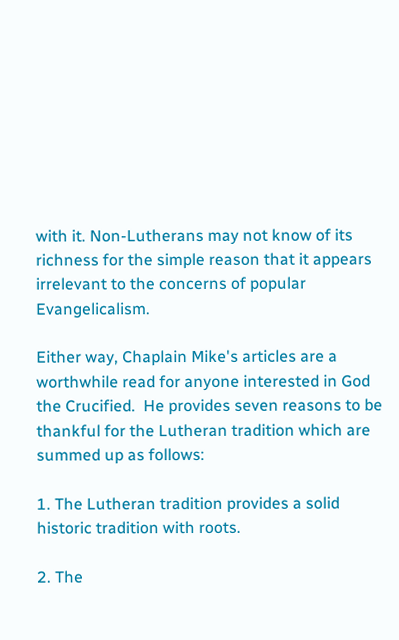with it. Non-Lutherans may not know of its richness for the simple reason that it appears irrelevant to the concerns of popular Evangelicalism.

Either way, Chaplain Mike's articles are a worthwhile read for anyone interested in God the Crucified.  He provides seven reasons to be thankful for the Lutheran tradition which are summed up as follows:

1. The Lutheran tradition provides a solid historic tradition with roots.

2. The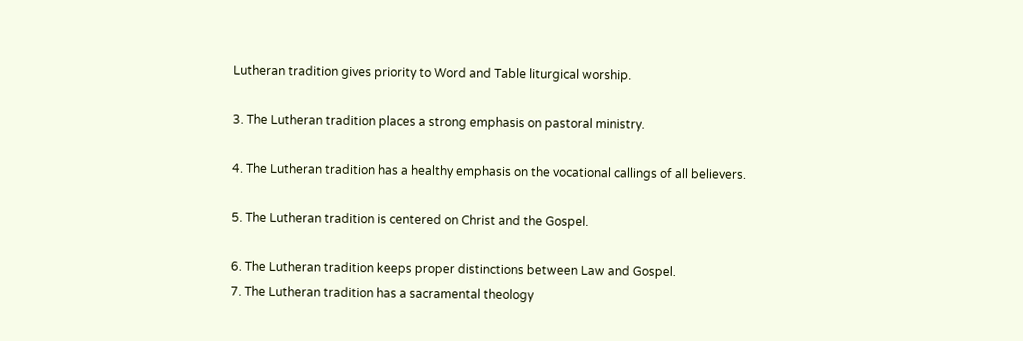Lutheran tradition gives priority to Word and Table liturgical worship.

3. The Lutheran tradition places a strong emphasis on pastoral ministry.

4. The Lutheran tradition has a healthy emphasis on the vocational callings of all believers.

5. The Lutheran tradition is centered on Christ and the Gospel.

6. The Lutheran tradition keeps proper distinctions between Law and Gospel.
7. The Lutheran tradition has a sacramental theology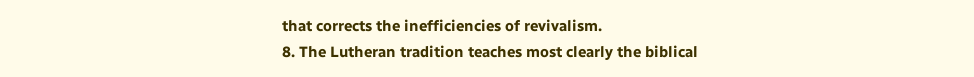that corrects the inefficiencies of revivalism.
8. The Lutheran tradition teaches most clearly the biblical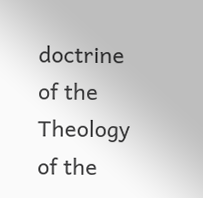doctrine of the Theology of the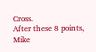Cross.
After these 8 points, Mike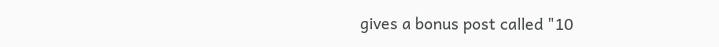gives a bonus post called "10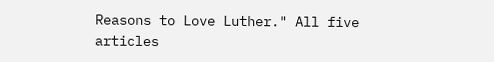Reasons to Love Luther." All five articles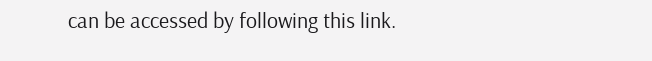can be accessed by following this link.